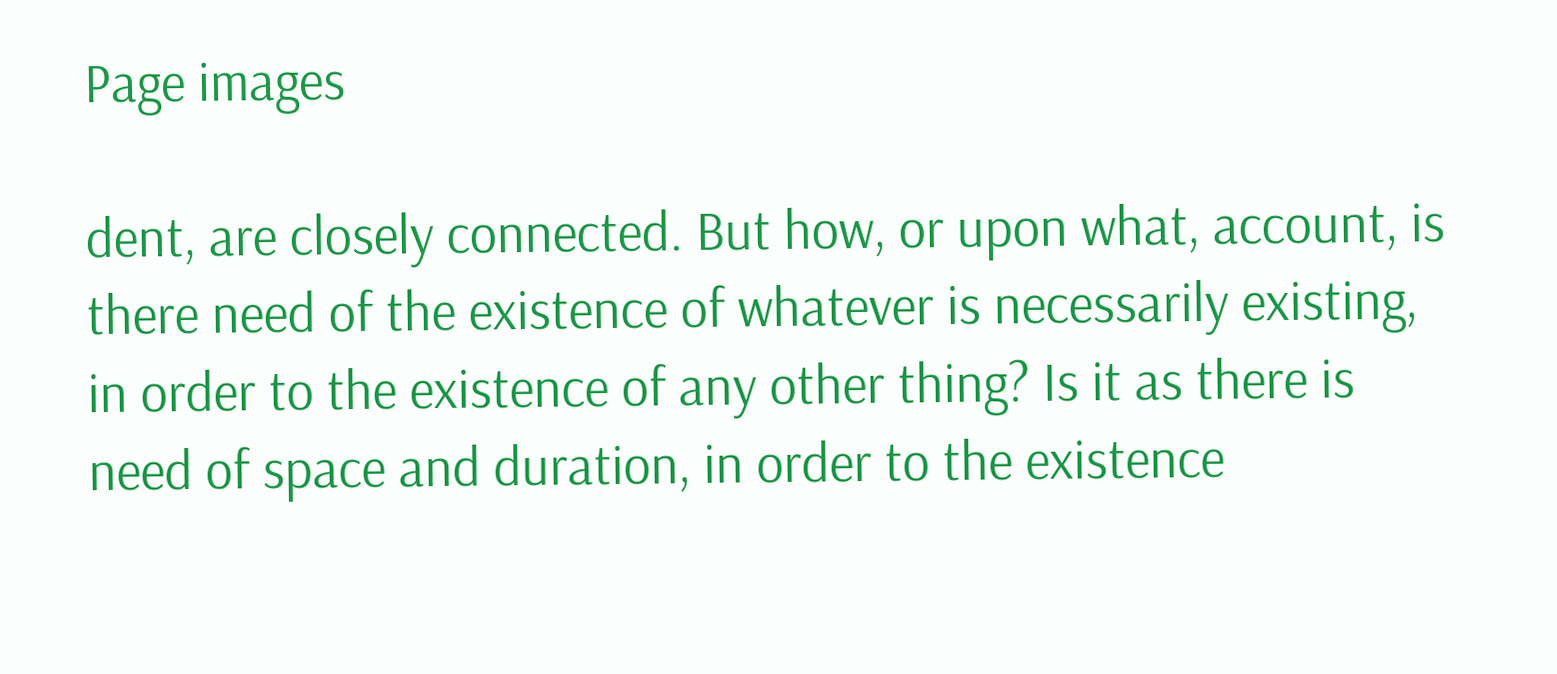Page images

dent, are closely connected. But how, or upon what, account, is there need of the existence of whatever is necessarily existing, in order to the existence of any other thing? Is it as there is need of space and duration, in order to the existence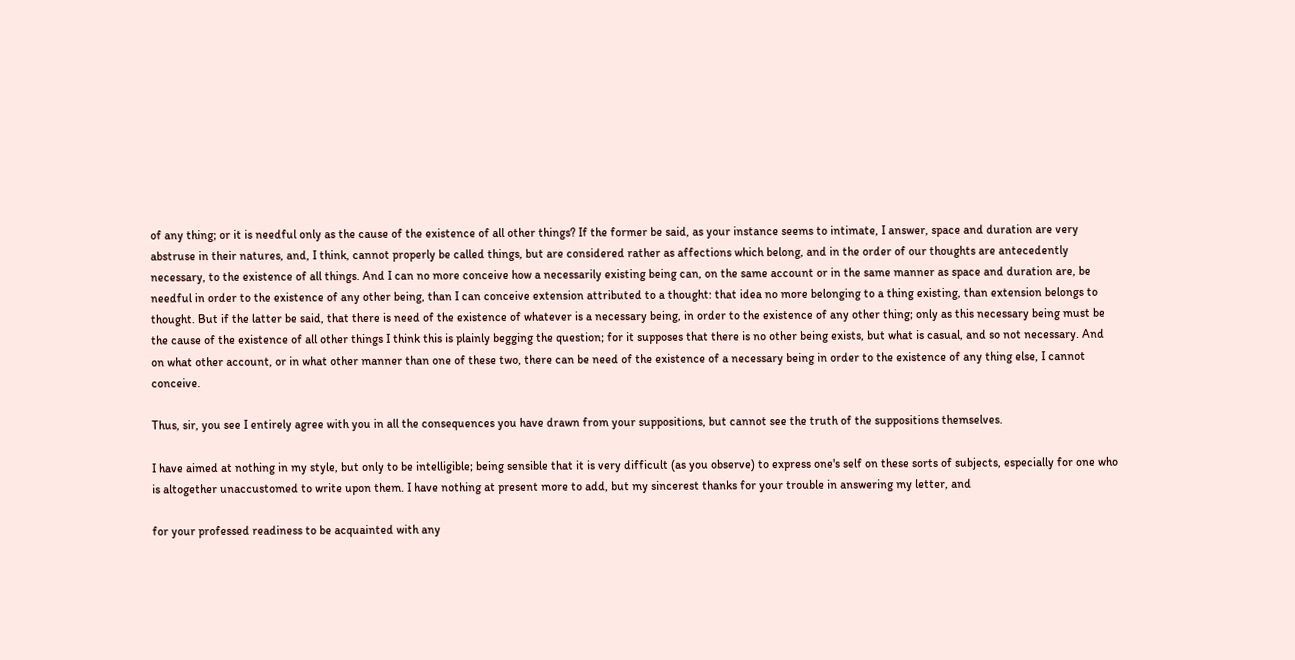of any thing; or it is needful only as the cause of the existence of all other things? If the former be said, as your instance seems to intimate, I answer, space and duration are very abstruse in their natures, and, I think, cannot properly be called things, but are considered rather as affections which belong, and in the order of our thoughts are antecedently necessary, to the existence of all things. And I can no more conceive how a necessarily existing being can, on the same account or in the same manner as space and duration are, be needful in order to the existence of any other being, than I can conceive extension attributed to a thought: that idea no more belonging to a thing existing, than extension belongs to thought. But if the latter be said, that there is need of the existence of whatever is a necessary being, in order to the existence of any other thing; only as this necessary being must be the cause of the existence of all other things I think this is plainly begging the question; for it supposes that there is no other being exists, but what is casual, and so not necessary. And on what other account, or in what other manner than one of these two, there can be need of the existence of a necessary being in order to the existence of any thing else, I cannot conceive.

Thus, sir, you see I entirely agree with you in all the consequences you have drawn from your suppositions, but cannot see the truth of the suppositions themselves.

I have aimed at nothing in my style, but only to be intelligible; being sensible that it is very difficult (as you observe) to express one's self on these sorts of subjects, especially for one who is altogether unaccustomed to write upon them. I have nothing at present more to add, but my sincerest thanks for your trouble in answering my letter, and

for your professed readiness to be acquainted with any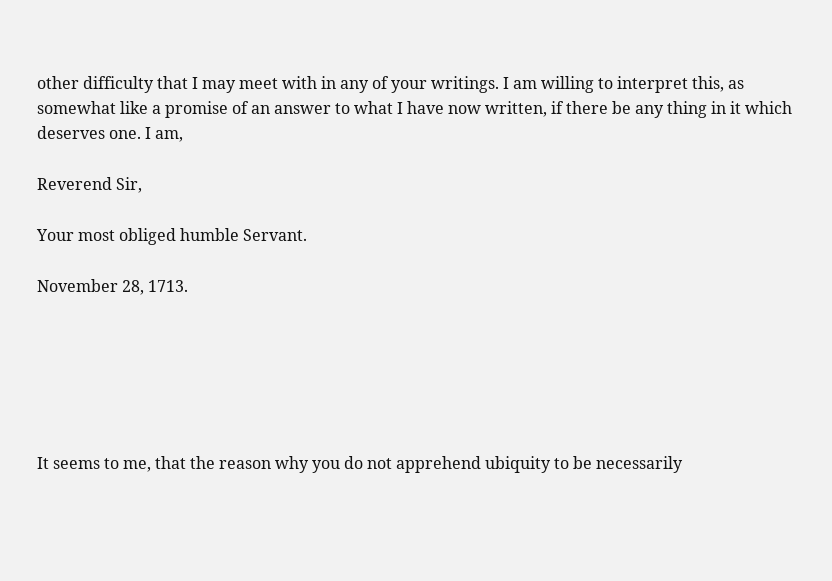other difficulty that I may meet with in any of your writings. I am willing to interpret this, as somewhat like a promise of an answer to what I have now written, if there be any thing in it which deserves one. I am,

Reverend Sir,

Your most obliged humble Servant.

November 28, 1713.






It seems to me, that the reason why you do not apprehend ubiquity to be necessarily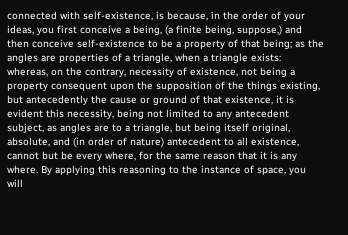connected with self-existence, is because, in the order of your ideas, you first conceive a being, (a finite being, suppose,) and then conceive self-existence to be a property of that being; as the angles are properties of a triangle, when a triangle exists: whereas, on the contrary, necessity of existence, not being a property consequent upon the supposition of the things existing, but antecedently the cause or ground of that existence, it is evident this necessity, being not limited to any antecedent subject, as angles are to a triangle, but being itself original, absolute, and (in order of nature) antecedent to all existence, cannot but be every where, for the same reason that it is any where. By applying this reasoning to the instance of space, you will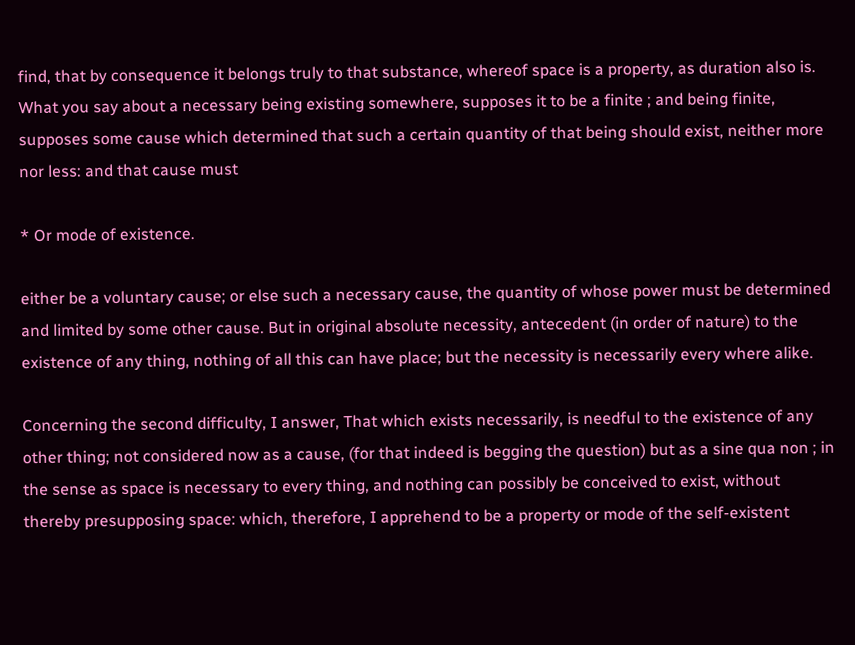find, that by consequence it belongs truly to that substance, whereof space is a property, as duration also is. What you say about a necessary being existing somewhere, supposes it to be a finite ; and being finite, supposes some cause which determined that such a certain quantity of that being should exist, neither more nor less: and that cause must

* Or mode of existence.

either be a voluntary cause; or else such a necessary cause, the quantity of whose power must be determined and limited by some other cause. But in original absolute necessity, antecedent (in order of nature) to the existence of any thing, nothing of all this can have place; but the necessity is necessarily every where alike.

Concerning the second difficulty, I answer, That which exists necessarily, is needful to the existence of any other thing; not considered now as a cause, (for that indeed is begging the question) but as a sine qua non ; in the sense as space is necessary to every thing, and nothing can possibly be conceived to exist, without thereby presupposing space: which, therefore, I apprehend to be a property or mode of the self-existent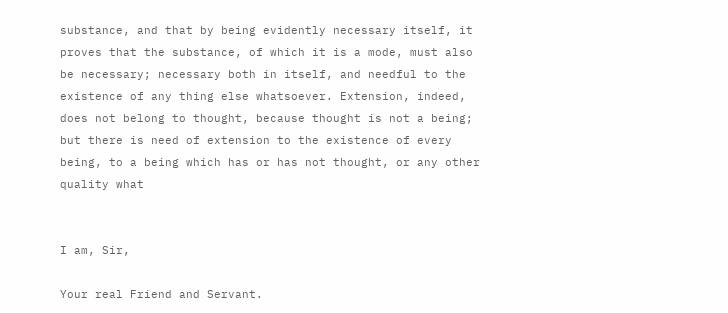substance, and that by being evidently necessary itself, it proves that the substance, of which it is a mode, must also be necessary; necessary both in itself, and needful to the existence of any thing else whatsoever. Extension, indeed, does not belong to thought, because thought is not a being; but there is need of extension to the existence of every being, to a being which has or has not thought, or any other quality what


I am, Sir,

Your real Friend and Servant.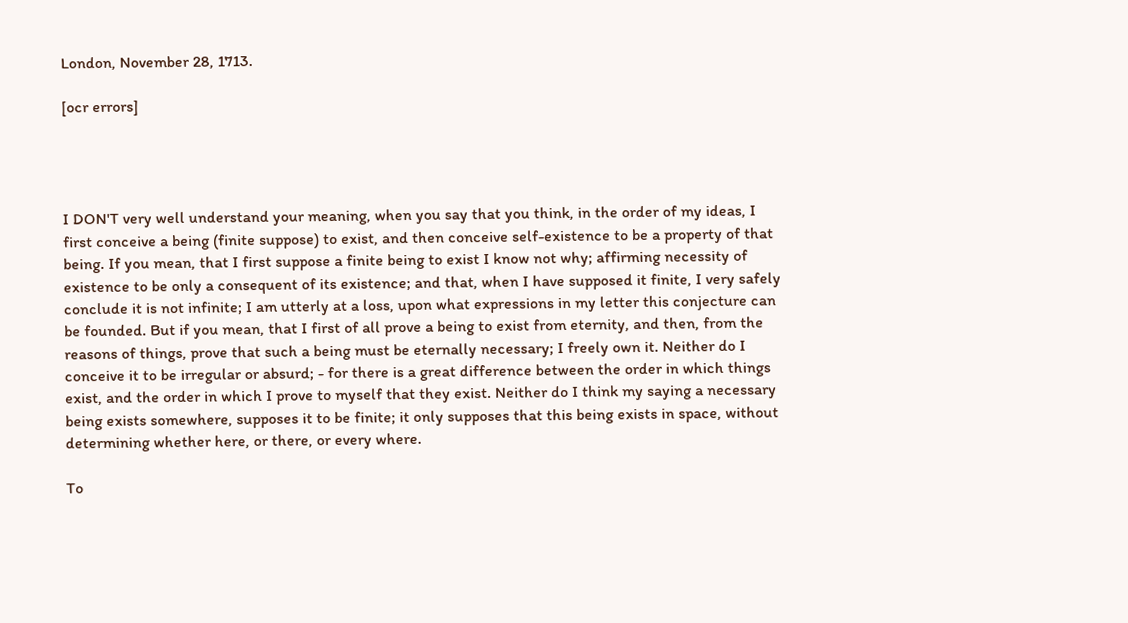London, November 28, 1713.

[ocr errors]




I DON'T very well understand your meaning, when you say that you think, in the order of my ideas, I first conceive a being (finite suppose) to exist, and then conceive self-existence to be a property of that being. If you mean, that I first suppose a finite being to exist I know not why; affirming necessity of existence to be only a consequent of its existence; and that, when I have supposed it finite, I very safely conclude it is not infinite; I am utterly at a loss, upon what expressions in my letter this conjecture can be founded. But if you mean, that I first of all prove a being to exist from eternity, and then, from the reasons of things, prove that such a being must be eternally necessary; I freely own it. Neither do I conceive it to be irregular or absurd; - for there is a great difference between the order in which things exist, and the order in which I prove to myself that they exist. Neither do I think my saying a necessary being exists somewhere, supposes it to be finite; it only supposes that this being exists in space, without determining whether here, or there, or every where.

To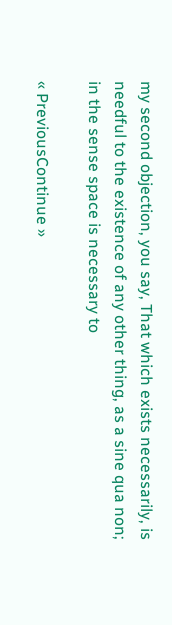my second objection, you say, That which exists necessarily, is needful to the existence of any other thing, as a sine qua non; in the sense space is necessary to

« PreviousContinue »